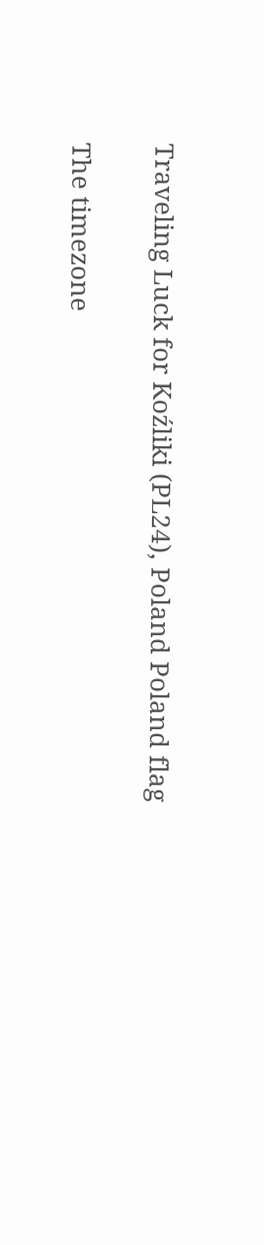Traveling Luck for Koźliki (PL24), Poland Poland flag

The timezone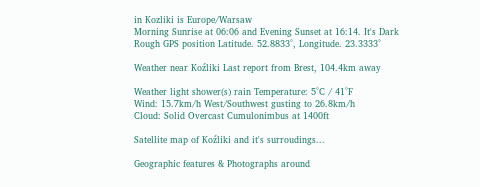in Kozliki is Europe/Warsaw
Morning Sunrise at 06:06 and Evening Sunset at 16:14. It's Dark
Rough GPS position Latitude. 52.8833°, Longitude. 23.3333°

Weather near Koźliki Last report from Brest, 104.4km away

Weather light shower(s) rain Temperature: 5°C / 41°F
Wind: 15.7km/h West/Southwest gusting to 26.8km/h
Cloud: Solid Overcast Cumulonimbus at 1400ft

Satellite map of Koźliki and it's surroudings...

Geographic features & Photographs around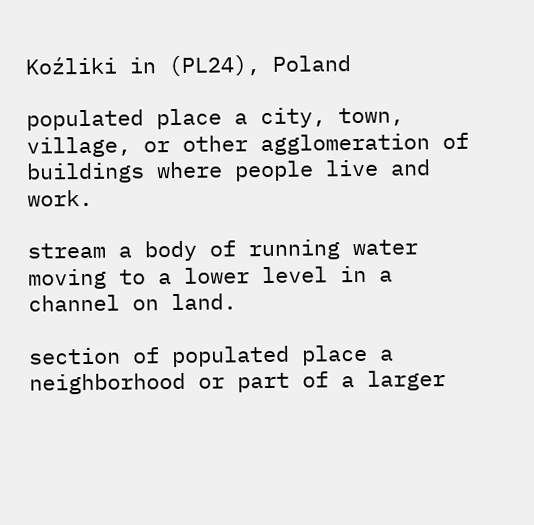Koźliki in (PL24), Poland

populated place a city, town, village, or other agglomeration of buildings where people live and work.

stream a body of running water moving to a lower level in a channel on land.

section of populated place a neighborhood or part of a larger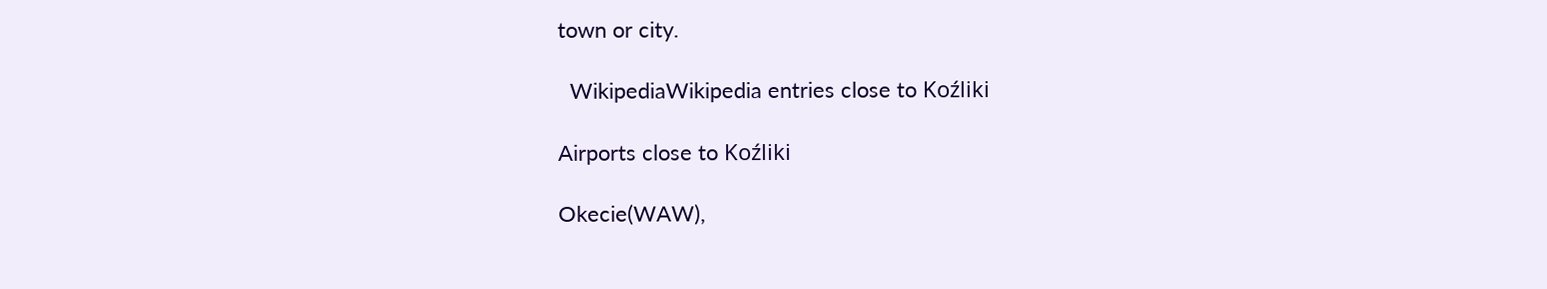town or city.

  WikipediaWikipedia entries close to Koźliki

Airports close to Koźliki

Okecie(WAW),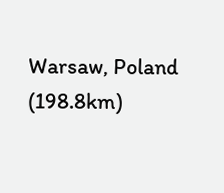Warsaw, Poland (198.8km)